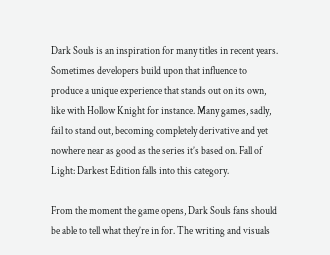Dark Souls is an inspiration for many titles in recent years. Sometimes developers build upon that influence to produce a unique experience that stands out on its own, like with Hollow Knight for instance. Many games, sadly, fail to stand out, becoming completely derivative and yet nowhere near as good as the series it’s based on. Fall of Light: Darkest Edition falls into this category.

From the moment the game opens, Dark Souls fans should be able to tell what they’re in for. The writing and visuals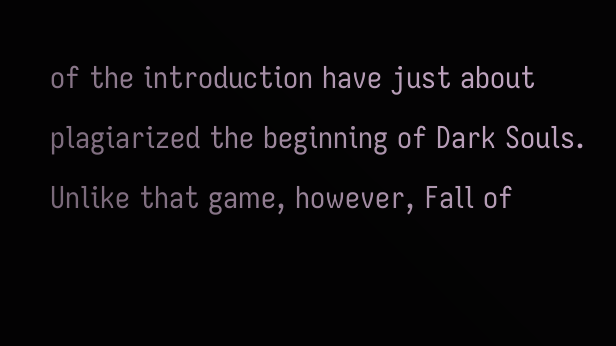of the introduction have just about plagiarized the beginning of Dark Souls. Unlike that game, however, Fall of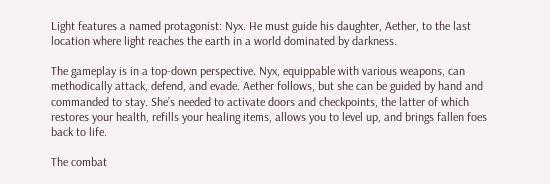Light features a named protagonist: Nyx. He must guide his daughter, Aether, to the last location where light reaches the earth in a world dominated by darkness.

The gameplay is in a top-down perspective. Nyx, equippable with various weapons, can methodically attack, defend, and evade. Aether follows, but she can be guided by hand and commanded to stay. She’s needed to activate doors and checkpoints, the latter of which restores your health, refills your healing items, allows you to level up, and brings fallen foes back to life.

The combat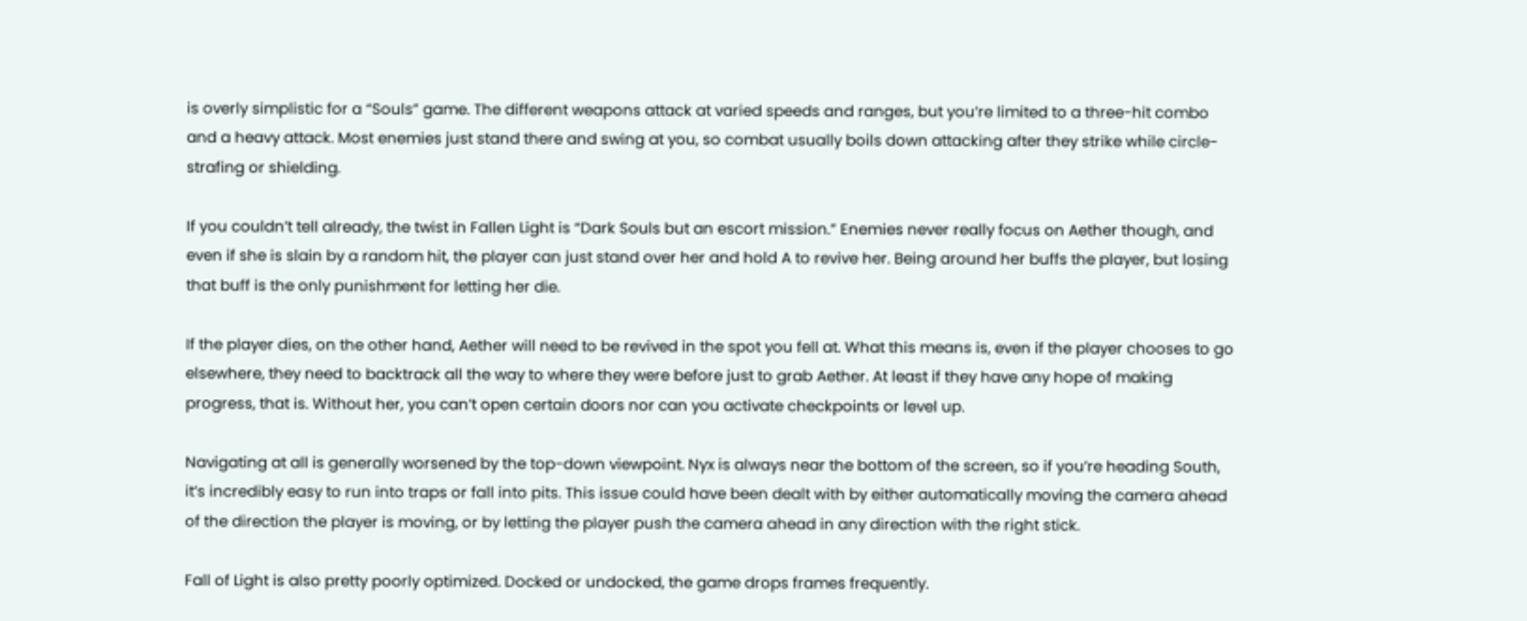is overly simplistic for a “Souls” game. The different weapons attack at varied speeds and ranges, but you’re limited to a three-hit combo and a heavy attack. Most enemies just stand there and swing at you, so combat usually boils down attacking after they strike while circle-strafing or shielding.

If you couldn’t tell already, the twist in Fallen Light is “Dark Souls but an escort mission.” Enemies never really focus on Aether though, and even if she is slain by a random hit, the player can just stand over her and hold A to revive her. Being around her buffs the player, but losing that buff is the only punishment for letting her die.

If the player dies, on the other hand, Aether will need to be revived in the spot you fell at. What this means is, even if the player chooses to go elsewhere, they need to backtrack all the way to where they were before just to grab Aether. At least if they have any hope of making progress, that is. Without her, you can’t open certain doors nor can you activate checkpoints or level up.

Navigating at all is generally worsened by the top-down viewpoint. Nyx is always near the bottom of the screen, so if you’re heading South, it’s incredibly easy to run into traps or fall into pits. This issue could have been dealt with by either automatically moving the camera ahead of the direction the player is moving, or by letting the player push the camera ahead in any direction with the right stick.

Fall of Light is also pretty poorly optimized. Docked or undocked, the game drops frames frequently.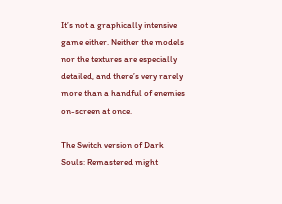It’s not a graphically intensive game either. Neither the models nor the textures are especially detailed, and there’s very rarely more than a handful of enemies on-screen at once.

The Switch version of Dark Souls: Remastered might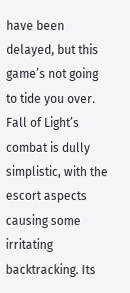have been delayed, but this game’s not going to tide you over. Fall of Light’s combat is dully simplistic, with the escort aspects causing some irritating backtracking. Its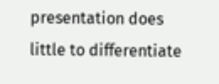presentation does little to differentiate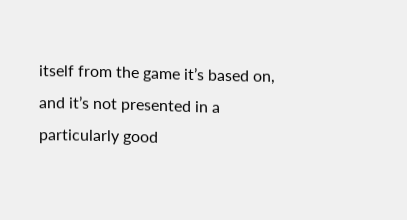itself from the game it’s based on, and it’s not presented in a particularly good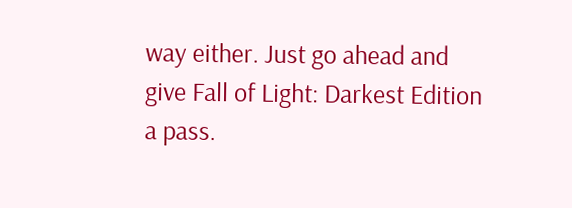way either. Just go ahead and give Fall of Light: Darkest Edition a pass.